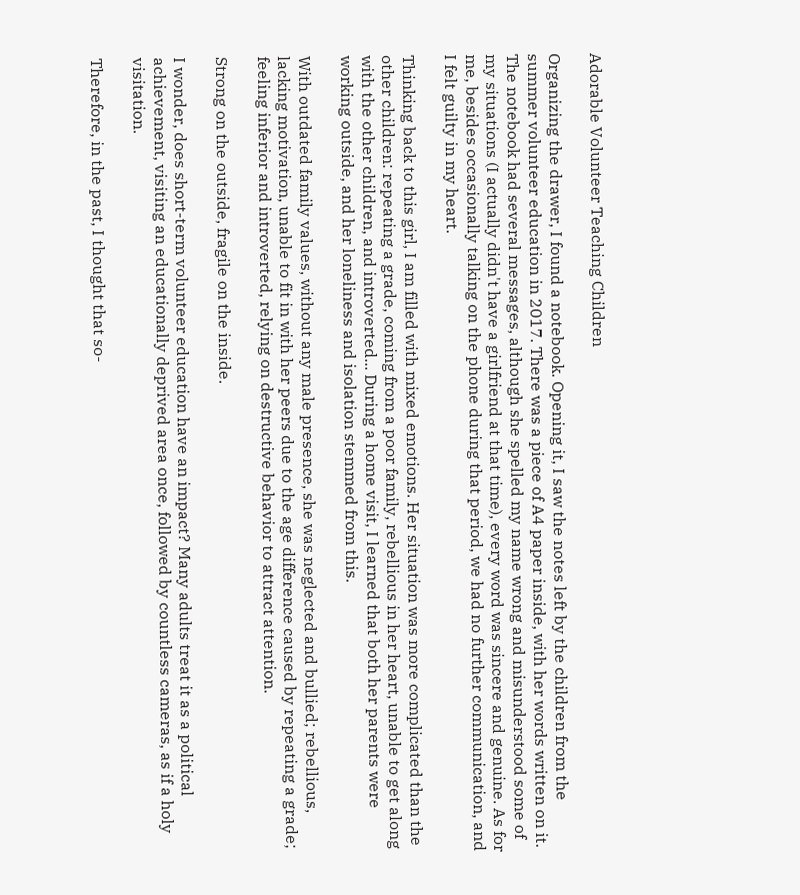Adorable Volunteer Teaching Children

Organizing the drawer, I found a notebook. Opening it, I saw the notes left by the children from the summer volunteer education in 2017. There was a piece of A4 paper inside, with her words written on it. The notebook had several messages, although she spelled my name wrong and misunderstood some of my situations (I actually didn't have a girlfriend at that time), every word was sincere and genuine. As for me, besides occasionally talking on the phone during that period, we had no further communication, and I felt guilty in my heart.

Thinking back to this girl, I am filled with mixed emotions. Her situation was more complicated than the other children: repeating a grade, coming from a poor family, rebellious in her heart, unable to get along with the other children, and introverted... During a home visit, I learned that both her parents were working outside, and her loneliness and isolation stemmed from this.

With outdated family values, without any male presence, she was neglected and bullied; rebellious, lacking motivation, unable to fit in with her peers due to the age difference caused by repeating a grade; feeling inferior and introverted, relying on destructive behavior to attract attention.

Strong on the outside, fragile on the inside.

I wonder, does short-term volunteer education have an impact? Many adults treat it as a political achievement, visiting an educationally deprived area once, followed by countless cameras, as if a holy visitation.

Therefore, in the past, I thought that so-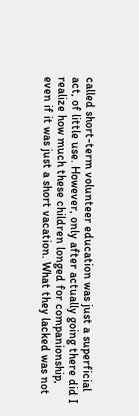called short-term volunteer education was just a superficial act, of little use. However, only after actually going there did I realize how much these children longed for companionship, even if it was just a short vacation. What they lacked was not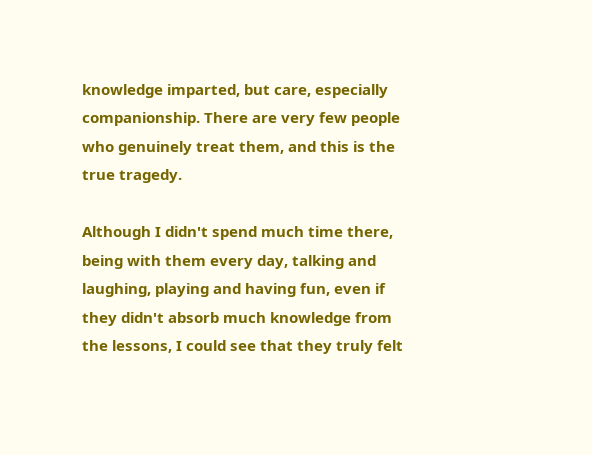knowledge imparted, but care, especially companionship. There are very few people who genuinely treat them, and this is the true tragedy.

Although I didn't spend much time there, being with them every day, talking and laughing, playing and having fun, even if they didn't absorb much knowledge from the lessons, I could see that they truly felt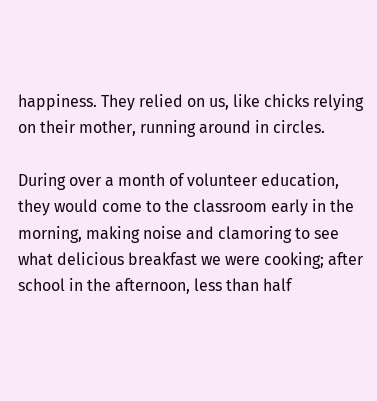happiness. They relied on us, like chicks relying on their mother, running around in circles.

During over a month of volunteer education, they would come to the classroom early in the morning, making noise and clamoring to see what delicious breakfast we were cooking; after school in the afternoon, less than half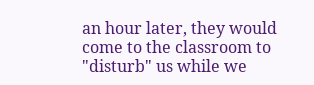an hour later, they would come to the classroom to "disturb" us while we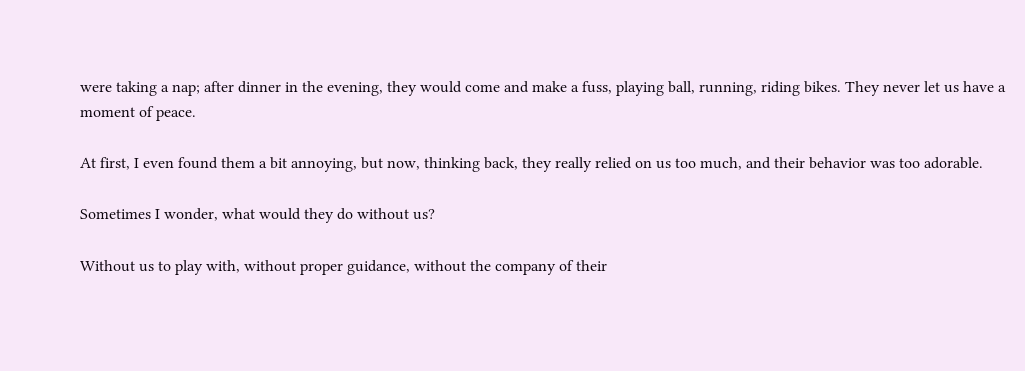were taking a nap; after dinner in the evening, they would come and make a fuss, playing ball, running, riding bikes. They never let us have a moment of peace.

At first, I even found them a bit annoying, but now, thinking back, they really relied on us too much, and their behavior was too adorable.

Sometimes I wonder, what would they do without us?

Without us to play with, without proper guidance, without the company of their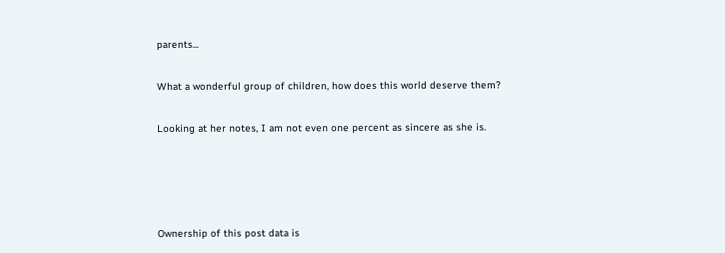parents...

What a wonderful group of children, how does this world deserve them?

Looking at her notes, I am not even one percent as sincere as she is.




Ownership of this post data is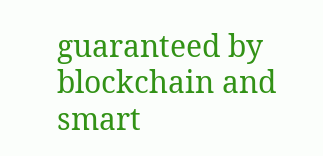guaranteed by blockchain and smart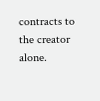contracts to the creator alone.